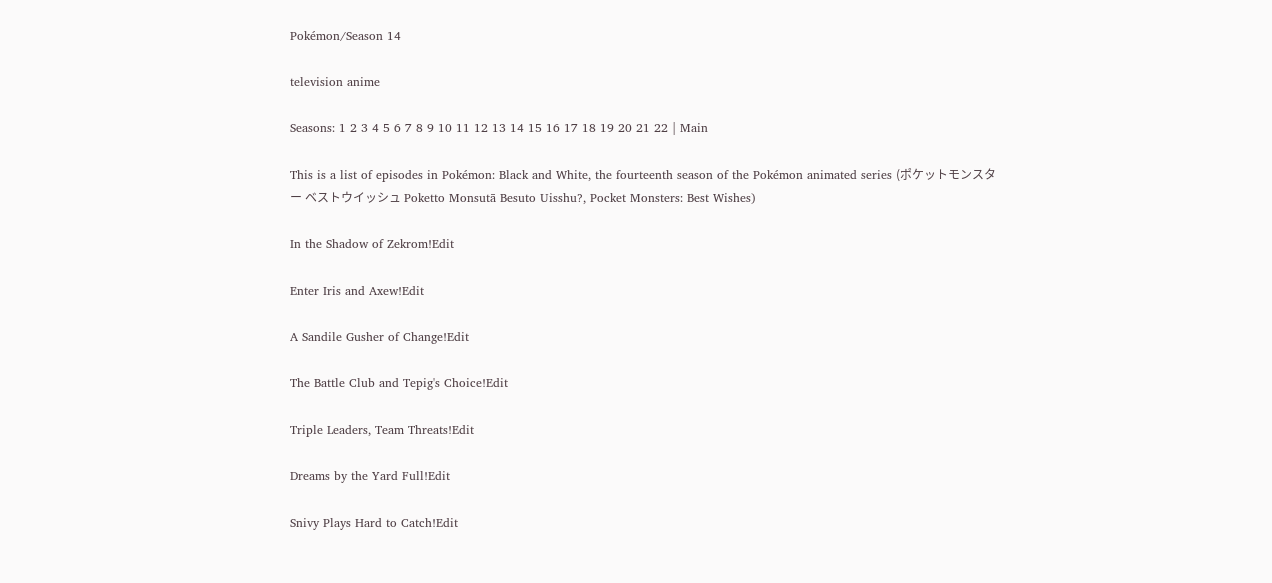Pokémon/Season 14

television anime

Seasons: 1 2 3 4 5 6 7 8 9 10 11 12 13 14 15 16 17 18 19 20 21 22 | Main

This is a list of episodes in Pokémon: Black and White, the fourteenth season of the Pokémon animated series (ポケットモンスター ベストウイッシュ Poketto Monsutā Besuto Uisshu?, Pocket Monsters: Best Wishes)

In the Shadow of Zekrom!Edit

Enter Iris and Axew!Edit

A Sandile Gusher of Change!Edit

The Battle Club and Tepig's Choice!Edit

Triple Leaders, Team Threats!Edit

Dreams by the Yard Full!Edit

Snivy Plays Hard to Catch!Edit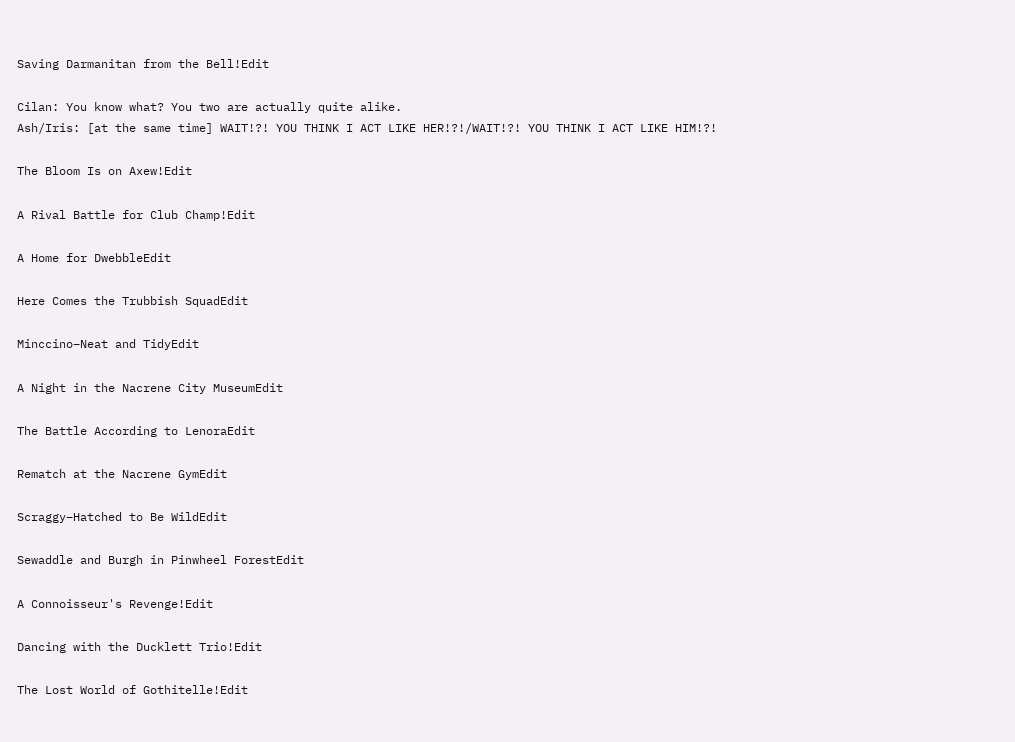Saving Darmanitan from the Bell!Edit

Cilan: You know what? You two are actually quite alike.
Ash/Iris: [at the same time] WAIT!?! YOU THINK I ACT LIKE HER!?!/WAIT!?! YOU THINK I ACT LIKE HIM!?!

The Bloom Is on Axew!Edit

A Rival Battle for Club Champ!Edit

A Home for DwebbleEdit

Here Comes the Trubbish SquadEdit

Minccino–Neat and TidyEdit

A Night in the Nacrene City MuseumEdit

The Battle According to LenoraEdit

Rematch at the Nacrene GymEdit

Scraggy–Hatched to Be WildEdit

Sewaddle and Burgh in Pinwheel ForestEdit

A Connoisseur's Revenge!Edit

Dancing with the Ducklett Trio!Edit

The Lost World of Gothitelle!Edit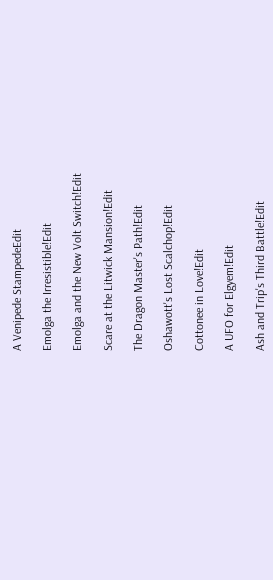A Venipede StampedeEdit

Emolga the Irresistible!Edit

Emolga and the New Volt Switch!Edit

Scare at the Litwick Mansion!Edit

The Dragon Master's Path!Edit

Oshawott's Lost Scalchop!Edit

Cottonee in Love!Edit

A UFO for Elgyem!Edit

Ash and Trip's Third Battle!Edit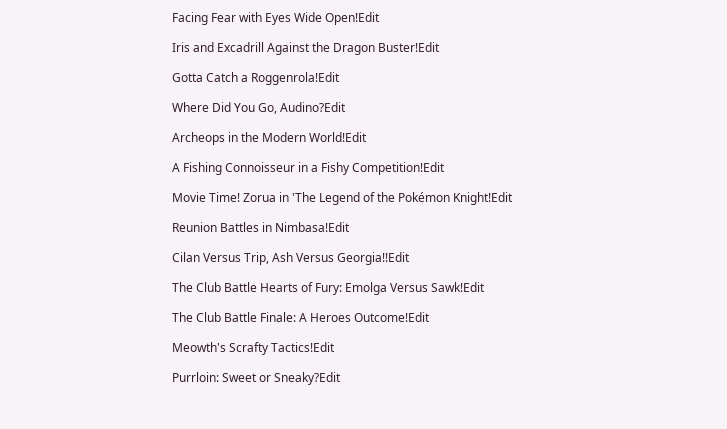Facing Fear with Eyes Wide Open!Edit

Iris and Excadrill Against the Dragon Buster!Edit

Gotta Catch a Roggenrola!Edit

Where Did You Go, Audino?Edit

Archeops in the Modern World!Edit

A Fishing Connoisseur in a Fishy Competition!Edit

Movie Time! Zorua in 'The Legend of the Pokémon Knight!Edit

Reunion Battles in Nimbasa!Edit

Cilan Versus Trip, Ash Versus Georgia!!Edit

The Club Battle Hearts of Fury: Emolga Versus Sawk!Edit

The Club Battle Finale: A Heroes Outcome!Edit

Meowth's Scrafty Tactics!Edit

Purrloin: Sweet or Sneaky?Edit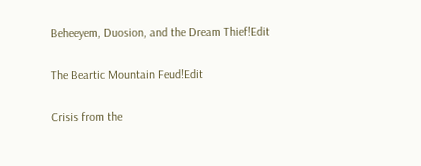Beheeyem, Duosion, and the Dream Thief!Edit

The Beartic Mountain Feud!Edit

Crisis from the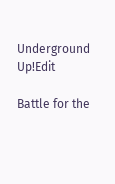Underground Up!Edit

Battle for the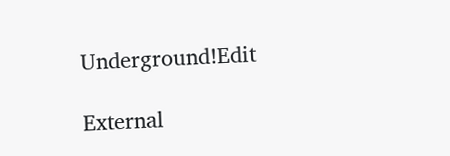Underground!Edit

External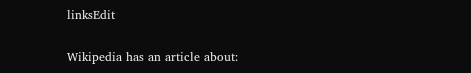linksEdit

Wikipedia has an article about: